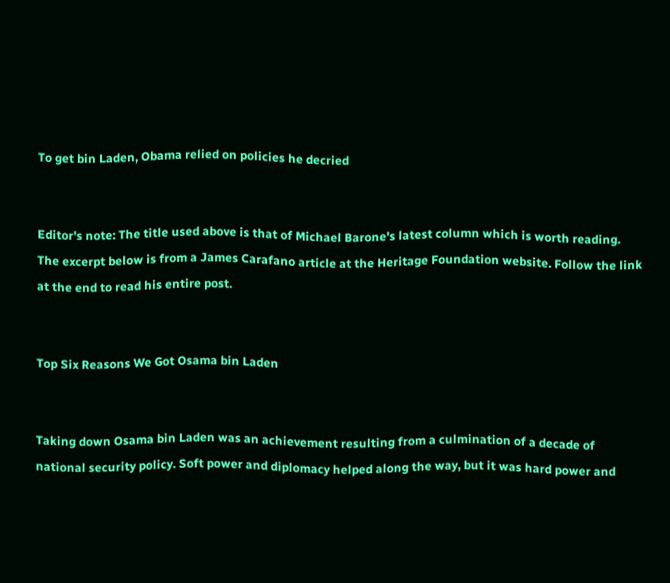To get bin Laden, Obama relied on policies he decried


Editor's note: The title used above is that of Michael Barone's latest column which is worth reading. The excerpt below is from a James Carafano article at the Heritage Foundation website. Follow the link at the end to read his entire post.


Top Six Reasons We Got Osama bin Laden


Taking down Osama bin Laden was an achievement resulting from a culmination of a decade of national security policy. Soft power and diplomacy helped along the way, but it was hard power and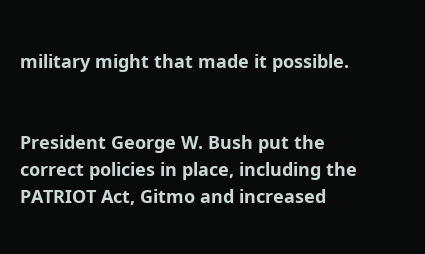military might that made it possible.


President George W. Bush put the correct policies in place, including the PATRIOT Act, Gitmo and increased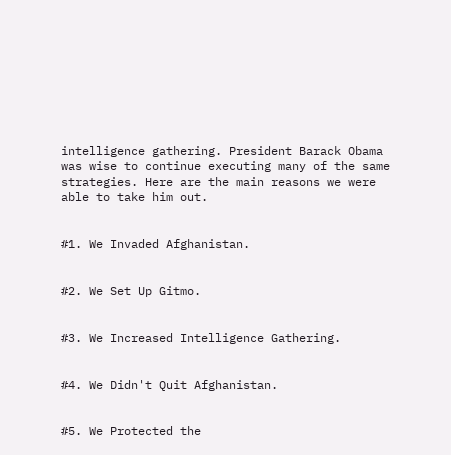intelligence gathering. President Barack Obama was wise to continue executing many of the same strategies. Here are the main reasons we were able to take him out.


#1. We Invaded Afghanistan.


#2. We Set Up Gitmo.


#3. We Increased Intelligence Gathering.


#4. We Didn't Quit Afghanistan.


#5. We Protected the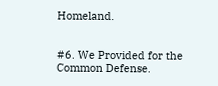Homeland.


#6. We Provided for the Common Defense.